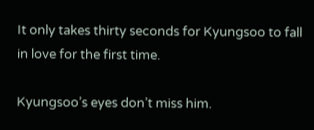It only takes thirty seconds for Kyungsoo to fall in love for the first time.

Kyungsoo’s eyes don’t miss him.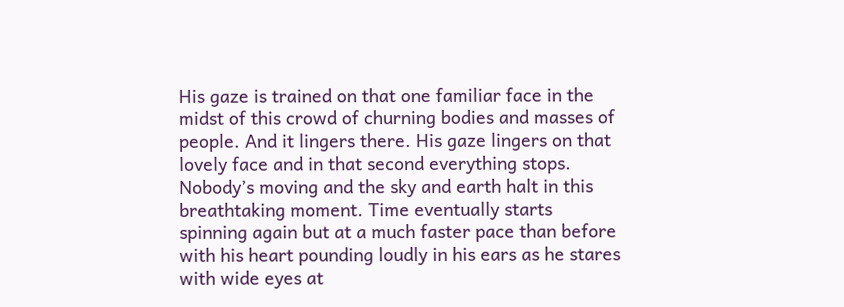His gaze is trained on that one familiar face in the midst of this crowd of churning bodies and masses of people. And it lingers there. His gaze lingers on that lovely face and in that second everything stops. Nobody’s moving and the sky and earth halt in this breathtaking moment. Time eventually starts spinning again but at a much faster pace than before with his heart pounding loudly in his ears as he stares with wide eyes at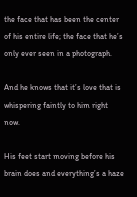the face that has been the center of his entire life; the face that he’s only ever seen in a photograph.

And he knows that it’s love that is whispering faintly to him right now.

His feet start moving before his brain does and everything’s a haze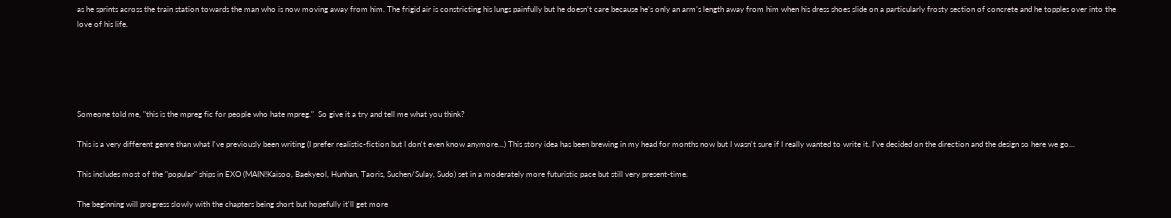as he sprints across the train station towards the man who is now moving away from him. The frigid air is constricting his lungs painfully but he doesn’t care because he’s only an arm’s length away from him when his dress shoes slide on a particularly frosty section of concrete and he topples over into the love of his life.





Someone told me, "this is the mpreg fic for people who hate mpreg."  So give it a try and tell me what you think?

This is a very different genre than what I've previously been writing (I prefer realistic-fiction but I don't even know anymore...) This story idea has been brewing in my head for months now but I wasn't sure if I really wanted to write it. I've decided on the direction and the design so here we go...

This includes most of the "popular" ships in EXO (MAIN!Kaisoo, Baekyeol, Hunhan, Taoris, Suchen/Sulay, Sudo) set in a moderately more futuristic pace but still very present-time.

The beginning will progress slowly with the chapters being short but hopefully it'll get more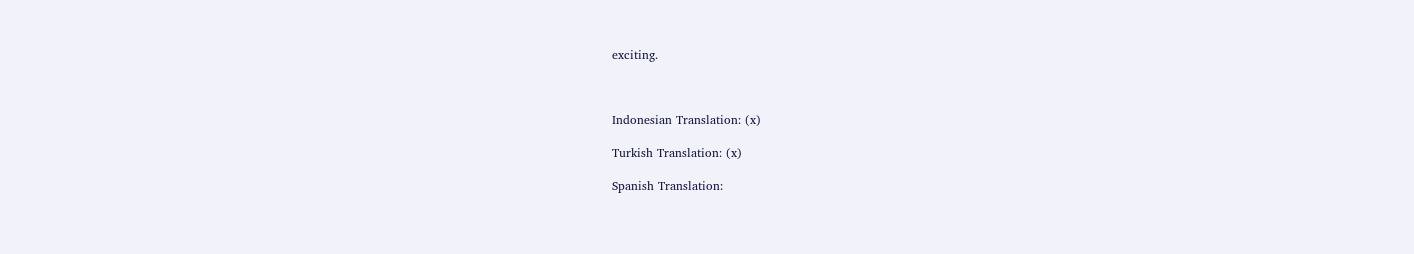exciting.



Indonesian Translation: (x)

Turkish Translation: (x)

Spanish Translation: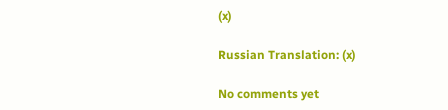(x)

Russian Translation: (x)

No comments yet